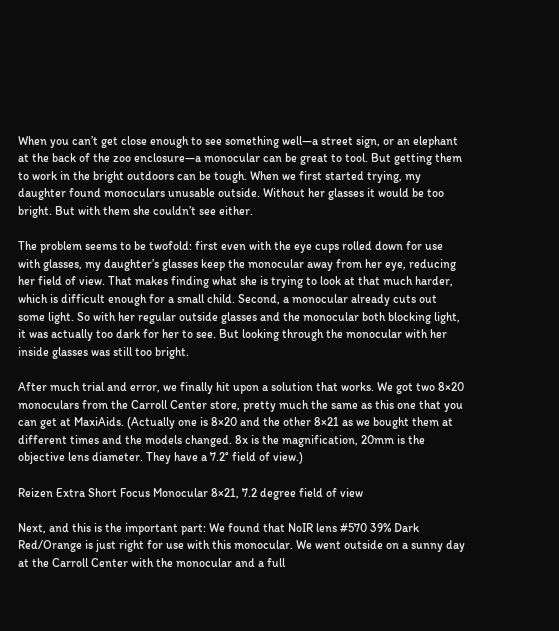When you can’t get close enough to see something well—a street sign, or an elephant at the back of the zoo enclosure—a monocular can be great to tool. But getting them to work in the bright outdoors can be tough. When we first started trying, my daughter found monoculars unusable outside. Without her glasses it would be too bright. But with them she couldn’t see either.

The problem seems to be twofold: first even with the eye cups rolled down for use with glasses, my daughter’s glasses keep the monocular away from her eye, reducing her field of view. That makes finding what she is trying to look at that much harder, which is difficult enough for a small child. Second, a monocular already cuts out some light. So with her regular outside glasses and the monocular both blocking light, it was actually too dark for her to see. But looking through the monocular with her inside glasses was still too bright.

After much trial and error, we finally hit upon a solution that works. We got two 8×20 monoculars from the Carroll Center store, pretty much the same as this one that you can get at MaxiAids. (Actually one is 8×20 and the other 8×21 as we bought them at different times and the models changed. 8x is the magnification, 20mm is the objective lens diameter. They have a 7.2° field of view.)

Reizen Extra Short Focus Monocular 8×21, 7.2 degree field of view

Next, and this is the important part: We found that NoIR lens #570 39% Dark Red/Orange is just right for use with this monocular. We went outside on a sunny day at the Carroll Center with the monocular and a full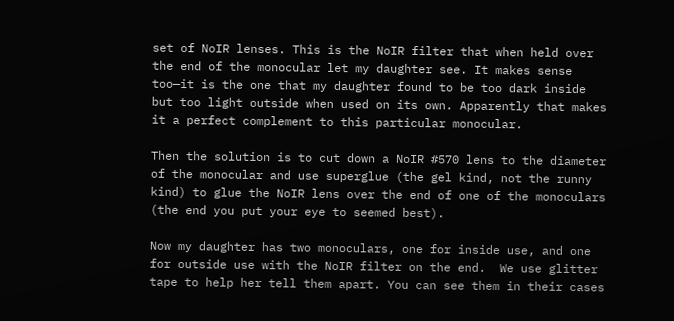set of NoIR lenses. This is the NoIR filter that when held over the end of the monocular let my daughter see. It makes sense too—it is the one that my daughter found to be too dark inside but too light outside when used on its own. Apparently that makes it a perfect complement to this particular monocular.

Then the solution is to cut down a NoIR #570 lens to the diameter of the monocular and use superglue (the gel kind, not the runny kind) to glue the NoIR lens over the end of one of the monoculars (the end you put your eye to seemed best).

Now my daughter has two monoculars, one for inside use, and one for outside use with the NoIR filter on the end.  We use glitter tape to help her tell them apart. You can see them in their cases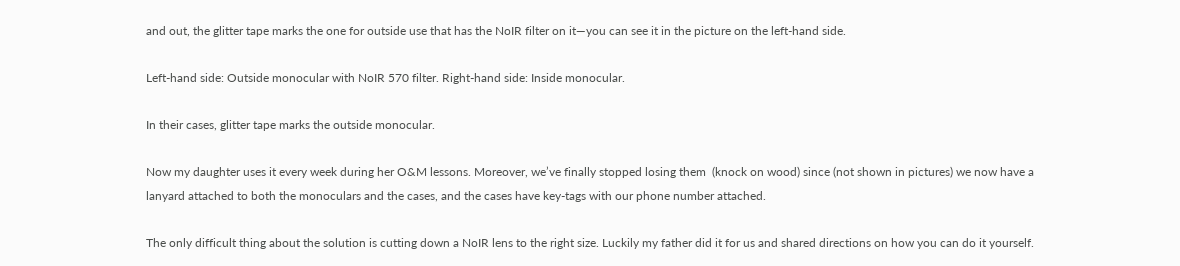and out, the glitter tape marks the one for outside use that has the NoIR filter on it—you can see it in the picture on the left-hand side.

Left-hand side: Outside monocular with NoIR 570 filter. Right-hand side: Inside monocular.

In their cases, glitter tape marks the outside monocular.

Now my daughter uses it every week during her O&M lessons. Moreover, we’ve finally stopped losing them  (knock on wood) since (not shown in pictures) we now have a lanyard attached to both the monoculars and the cases, and the cases have key-tags with our phone number attached.

The only difficult thing about the solution is cutting down a NoIR lens to the right size. Luckily my father did it for us and shared directions on how you can do it yourself.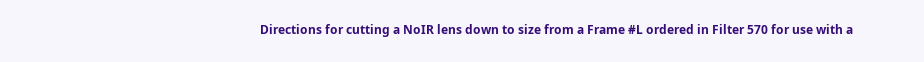Directions for cutting a NoIR lens down to size from a Frame #L ordered in Filter 570 for use with a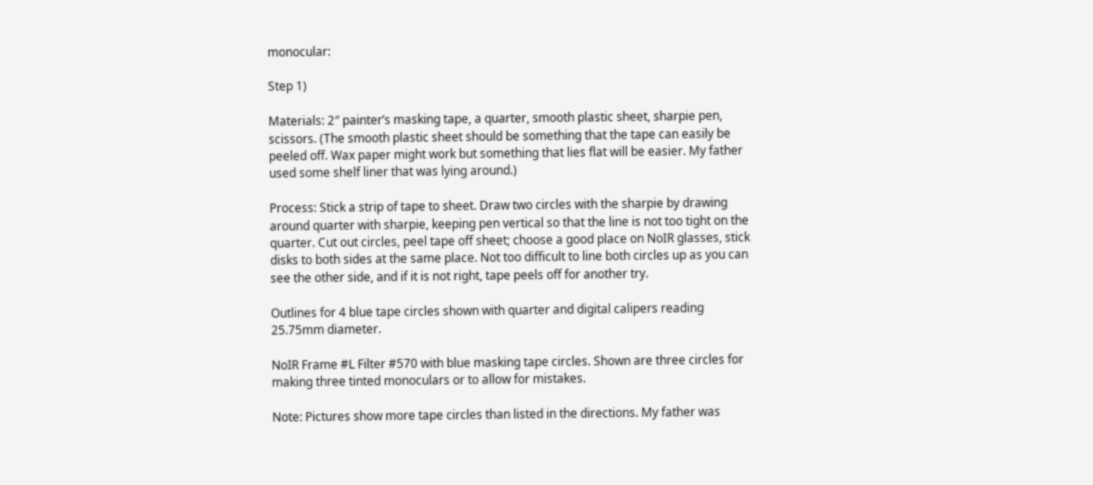monocular:

Step 1)

Materials: 2″ painter’s masking tape, a quarter, smooth plastic sheet, sharpie pen, scissors. (The smooth plastic sheet should be something that the tape can easily be peeled off. Wax paper might work but something that lies flat will be easier. My father used some shelf liner that was lying around.)

Process: Stick a strip of tape to sheet. Draw two circles with the sharpie by drawing around quarter with sharpie, keeping pen vertical so that the line is not too tight on the quarter. Cut out circles, peel tape off sheet; choose a good place on NoIR glasses, stick disks to both sides at the same place. Not too difficult to line both circles up as you can see the other side, and if it is not right, tape peels off for another try.

Outlines for 4 blue tape circles shown with quarter and digital calipers reading 25.75mm diameter.

NoIR Frame #L Filter #570 with blue masking tape circles. Shown are three circles for making three tinted monoculars or to allow for mistakes.

Note: Pictures show more tape circles than listed in the directions. My father was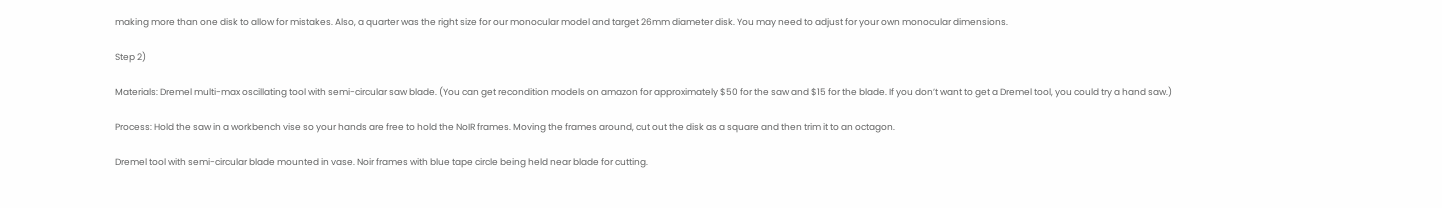making more than one disk to allow for mistakes. Also, a quarter was the right size for our monocular model and target 26mm diameter disk. You may need to adjust for your own monocular dimensions.

Step 2)

Materials: Dremel multi-max oscillating tool with semi-circular saw blade. (You can get recondition models on amazon for approximately $50 for the saw and $15 for the blade. If you don’t want to get a Dremel tool, you could try a hand saw.)

Process: Hold the saw in a workbench vise so your hands are free to hold the NoIR frames. Moving the frames around, cut out the disk as a square and then trim it to an octagon.

Dremel tool with semi-circular blade mounted in vase. Noir frames with blue tape circle being held near blade for cutting.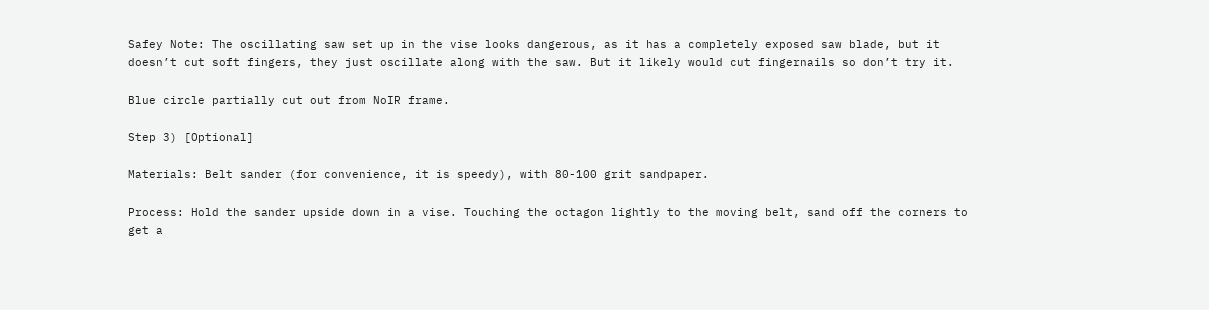Safey Note: The oscillating saw set up in the vise looks dangerous, as it has a completely exposed saw blade, but it doesn’t cut soft fingers, they just oscillate along with the saw. But it likely would cut fingernails so don’t try it.

Blue circle partially cut out from NoIR frame.

Step 3) [Optional]

Materials: Belt sander (for convenience, it is speedy), with 80-100 grit sandpaper.

Process: Hold the sander upside down in a vise. Touching the octagon lightly to the moving belt, sand off the corners to get a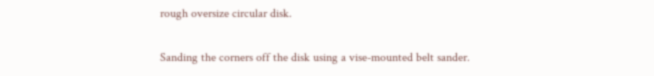rough oversize circular disk.

Sanding the corners off the disk using a vise-mounted belt sander.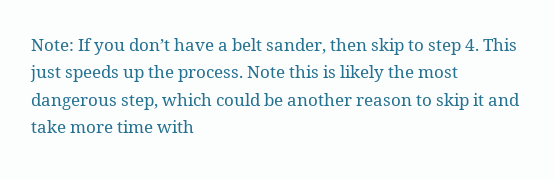Note: If you don’t have a belt sander, then skip to step 4. This just speeds up the process. Note this is likely the most dangerous step, which could be another reason to skip it and take more time with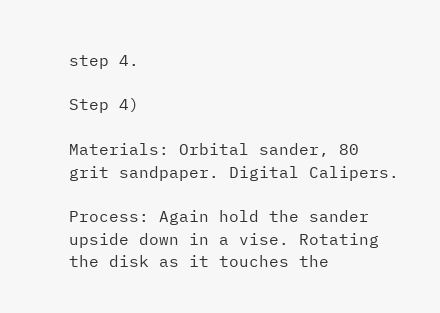step 4.

Step 4)

Materials: Orbital sander, 80 grit sandpaper. Digital Calipers.

Process: Again hold the sander upside down in a vise. Rotating the disk as it touches the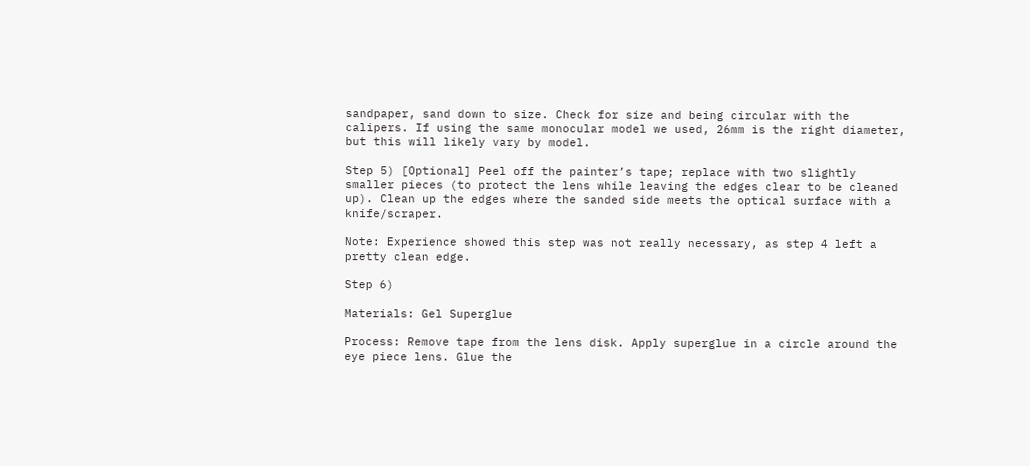sandpaper, sand down to size. Check for size and being circular with the calipers. If using the same monocular model we used, 26mm is the right diameter, but this will likely vary by model.

Step 5) [Optional] Peel off the painter’s tape; replace with two slightly smaller pieces (to protect the lens while leaving the edges clear to be cleaned up). Clean up the edges where the sanded side meets the optical surface with a knife/scraper.

Note: Experience showed this step was not really necessary, as step 4 left a pretty clean edge.

Step 6)

Materials: Gel Superglue

Process: Remove tape from the lens disk. Apply superglue in a circle around the eye piece lens. Glue the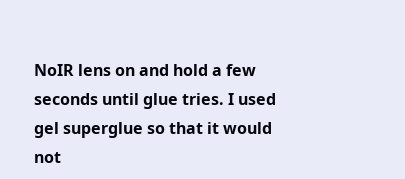NoIR lens on and hold a few seconds until glue tries. I used gel superglue so that it would not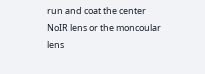run and coat the center NoIR lens or the moncoular lens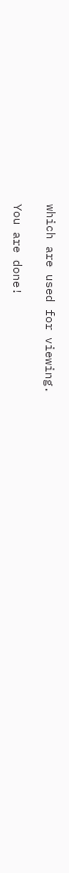which are used for viewing.

You are done!